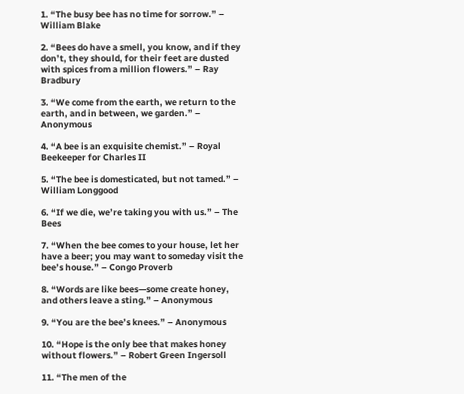1. “The busy bee has no time for sorrow.” – William Blake

2. “Bees do have a smell, you know, and if they don’t, they should, for their feet are dusted with spices from a million flowers.” – Ray Bradbury

3. “We come from the earth, we return to the earth, and in between, we garden.” – Anonymous

4. “A bee is an exquisite chemist.” – Royal Beekeeper for Charles II

5. “The bee is domesticated, but not tamed.” – William Longgood

6. “If we die, we’re taking you with us.” – The Bees

7. “When the bee comes to your house, let her have a beer; you may want to someday visit the bee’s house.” – Congo Proverb

8. “Words are like bees—some create honey, and others leave a sting.” – Anonymous

9. “You are the bee’s knees.” – Anonymous

10. “Hope is the only bee that makes honey without flowers.” – Robert Green Ingersoll

11. “The men of the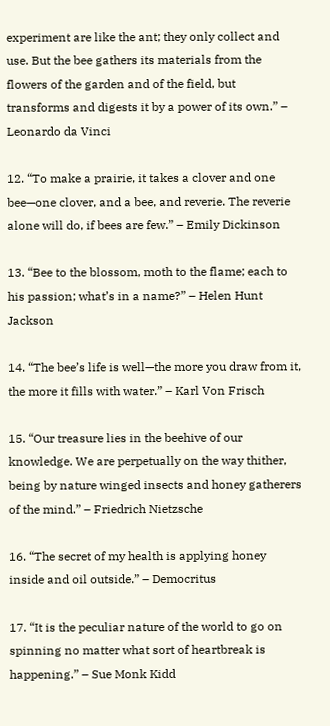experiment are like the ant; they only collect and use. But the bee gathers its materials from the flowers of the garden and of the field, but transforms and digests it by a power of its own.” – Leonardo da Vinci

12. “To make a prairie, it takes a clover and one bee—one clover, and a bee, and reverie. The reverie alone will do, if bees are few.” – Emily Dickinson

13. “Bee to the blossom, moth to the flame; each to his passion; what’s in a name?” – Helen Hunt Jackson

14. “The bee’s life is well—the more you draw from it, the more it fills with water.” – Karl Von Frisch

15. “Our treasure lies in the beehive of our knowledge. We are perpetually on the way thither, being by nature winged insects and honey gatherers of the mind.” – Friedrich Nietzsche

16. “The secret of my health is applying honey inside and oil outside.” – Democritus

17. “It is the peculiar nature of the world to go on spinning no matter what sort of heartbreak is happening.” – Sue Monk Kidd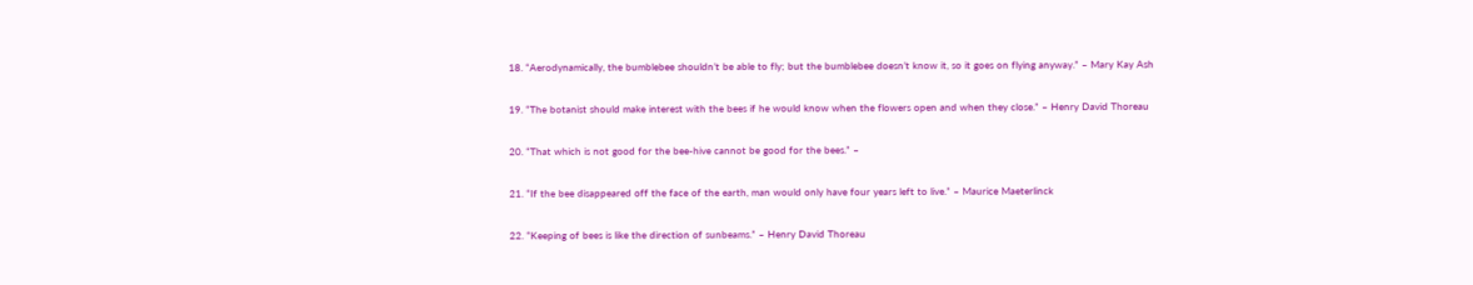18. “Aerodynamically, the bumblebee shouldn’t be able to fly; but the bumblebee doesn’t know it, so it goes on flying anyway.” – Mary Kay Ash

19. “The botanist should make interest with the bees if he would know when the flowers open and when they close.” – Henry David Thoreau

20. “That which is not good for the bee-hive cannot be good for the bees.” –

21. “If the bee disappeared off the face of the earth, man would only have four years left to live.” – Maurice Maeterlinck

22. “Keeping of bees is like the direction of sunbeams.” – Henry David Thoreau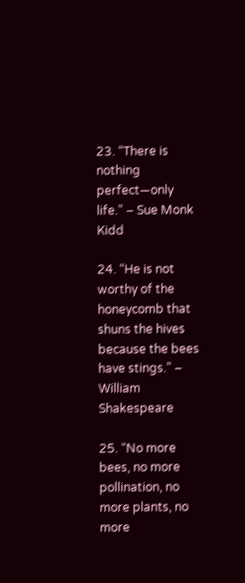23. “There is nothing perfect—only life.” – Sue Monk Kidd

24. “He is not worthy of the honeycomb that shuns the hives because the bees have stings.” – William Shakespeare

25. “No more bees, no more pollination, no more plants, no more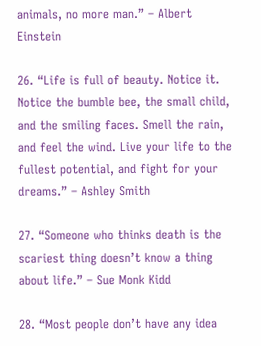animals, no more man.” – Albert Einstein

26. “Life is full of beauty. Notice it. Notice the bumble bee, the small child, and the smiling faces. Smell the rain, and feel the wind. Live your life to the fullest potential, and fight for your dreams.” – Ashley Smith

27. “Someone who thinks death is the scariest thing doesn’t know a thing about life.” – Sue Monk Kidd

28. “Most people don’t have any idea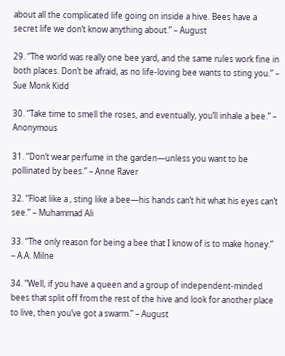about all the complicated life going on inside a hive. Bees have a secret life we don’t know anything about.” – August

29. “The world was really one bee yard, and the same rules work fine in both places. Don’t be afraid, as no life-loving bee wants to sting you.” – Sue Monk Kidd

30. “Take time to smell the roses, and eventually, you’ll inhale a bee.” – Anonymous

31. “Don’t wear perfume in the garden—unless you want to be pollinated by bees.” – Anne Raver

32. “Float like a , sting like a bee—his hands can’t hit what his eyes can’t see.” – Muhammad Ali

33. “The only reason for being a bee that I know of is to make honey.” – A.A. Milne

34. “Well, if you have a queen and a group of independent-minded bees that split off from the rest of the hive and look for another place to live, then you’ve got a swarm.” – August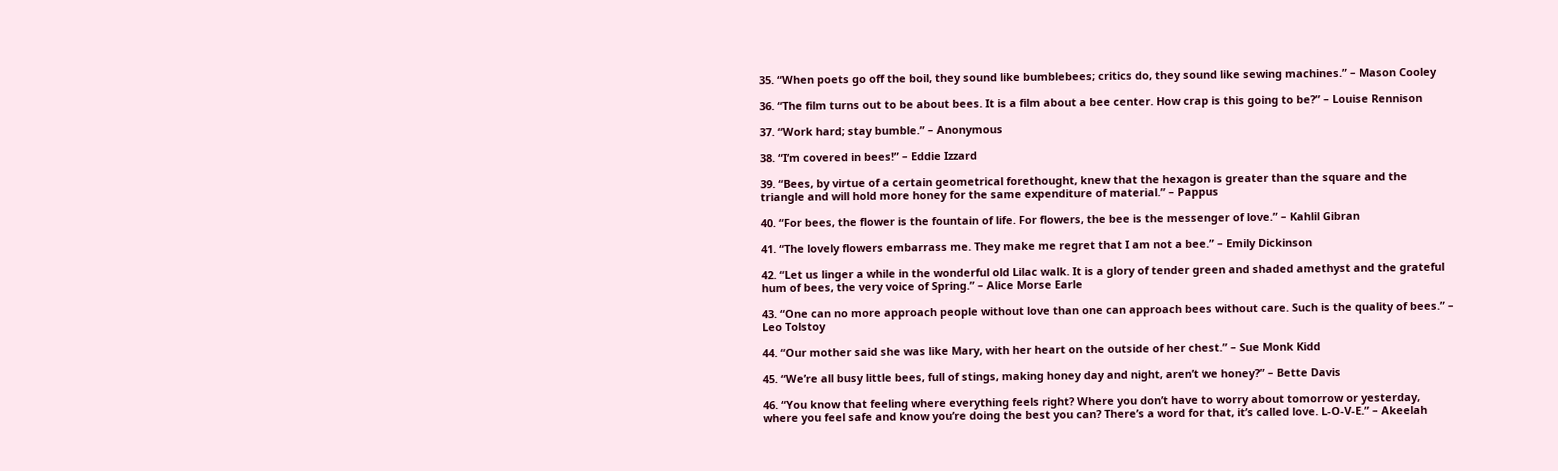35. “When poets go off the boil, they sound like bumblebees; critics do, they sound like sewing machines.” – Mason Cooley

36. “The film turns out to be about bees. It is a film about a bee center. How crap is this going to be?” – Louise Rennison

37. “Work hard; stay bumble.” – Anonymous

38. “I’m covered in bees!” – Eddie Izzard

39. “Bees, by virtue of a certain geometrical forethought, knew that the hexagon is greater than the square and the triangle and will hold more honey for the same expenditure of material.” – Pappus

40. “For bees, the flower is the fountain of life. For flowers, the bee is the messenger of love.” – Kahlil Gibran

41. “The lovely flowers embarrass me. They make me regret that I am not a bee.” – Emily Dickinson

42. “Let us linger a while in the wonderful old Lilac walk. It is a glory of tender green and shaded amethyst and the grateful hum of bees, the very voice of Spring.” – Alice Morse Earle

43. “One can no more approach people without love than one can approach bees without care. Such is the quality of bees.” – Leo Tolstoy

44. “Our mother said she was like Mary, with her heart on the outside of her chest.” – Sue Monk Kidd

45. “We’re all busy little bees, full of stings, making honey day and night, aren’t we honey?” – Bette Davis

46. “You know that feeling where everything feels right? Where you don’t have to worry about tomorrow or yesterday, where you feel safe and know you’re doing the best you can? There’s a word for that, it’s called love. L-O-V-E.” – Akeelah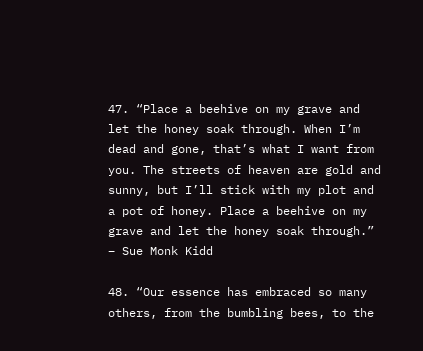47. “Place a beehive on my grave and let the honey soak through. When I’m dead and gone, that’s what I want from you. The streets of heaven are gold and sunny, but I’ll stick with my plot and a pot of honey. Place a beehive on my grave and let the honey soak through.” – Sue Monk Kidd

48. “Our essence has embraced so many others, from the bumbling bees, to the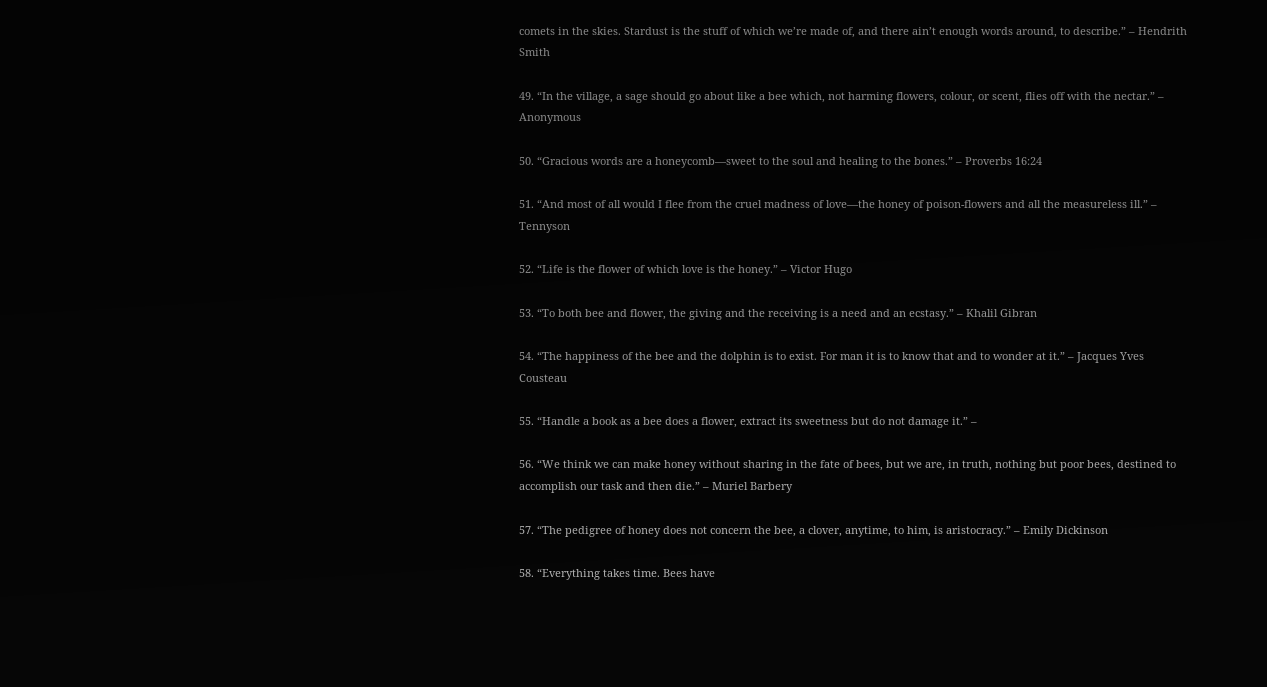comets in the skies. Stardust is the stuff of which we’re made of, and there ain’t enough words around, to describe.” – Hendrith Smith

49. “In the village, a sage should go about like a bee which, not harming flowers, colour, or scent, flies off with the nectar.” – Anonymous

50. “Gracious words are a honeycomb—sweet to the soul and healing to the bones.” – Proverbs 16:24

51. “And most of all would I flee from the cruel madness of love—the honey of poison-flowers and all the measureless ill.” – Tennyson

52. “Life is the flower of which love is the honey.” – Victor Hugo

53. “To both bee and flower, the giving and the receiving is a need and an ecstasy.” – Khalil Gibran

54. “The happiness of the bee and the dolphin is to exist. For man it is to know that and to wonder at it.” – Jacques Yves Cousteau

55. “Handle a book as a bee does a flower, extract its sweetness but do not damage it.” –

56. “We think we can make honey without sharing in the fate of bees, but we are, in truth, nothing but poor bees, destined to accomplish our task and then die.” – Muriel Barbery

57. “The pedigree of honey does not concern the bee, a clover, anytime, to him, is aristocracy.” – Emily Dickinson

58. “Everything takes time. Bees have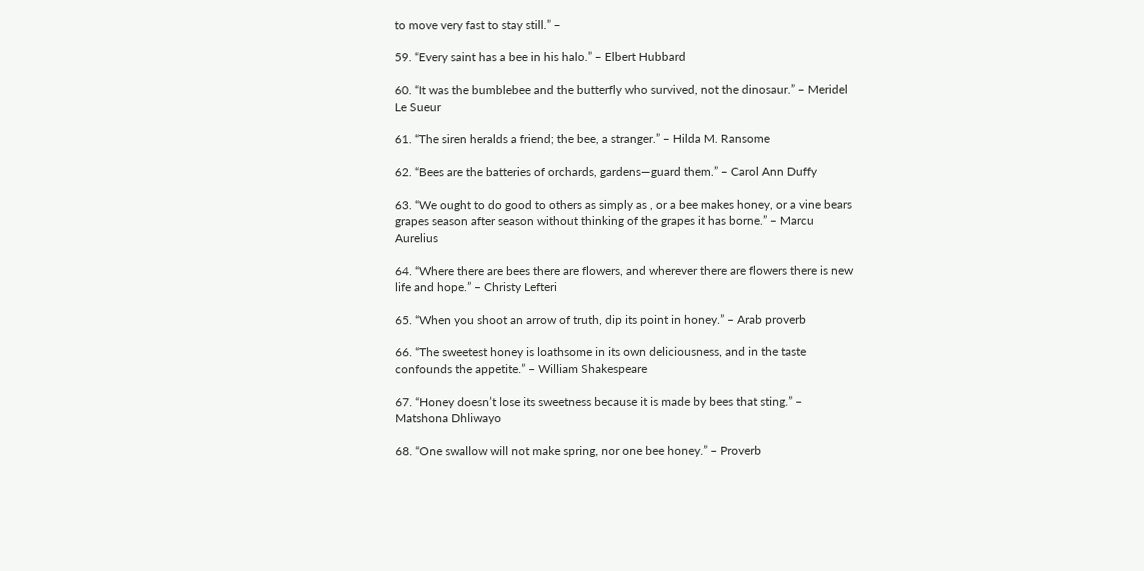to move very fast to stay still.” –

59. “Every saint has a bee in his halo.” – Elbert Hubbard

60. “It was the bumblebee and the butterfly who survived, not the dinosaur.” – Meridel Le Sueur

61. “The siren heralds a friend; the bee, a stranger.” – Hilda M. Ransome

62. “Bees are the batteries of orchards, gardens—guard them.” – Carol Ann Duffy

63. “We ought to do good to others as simply as , or a bee makes honey, or a vine bears grapes season after season without thinking of the grapes it has borne.” – Marcu Aurelius

64. “Where there are bees there are flowers, and wherever there are flowers there is new life and hope.” – Christy Lefteri

65. “When you shoot an arrow of truth, dip its point in honey.” – Arab proverb

66. “The sweetest honey is loathsome in its own deliciousness, and in the taste confounds the appetite.” – William Shakespeare

67. “Honey doesn’t lose its sweetness because it is made by bees that sting.” – Matshona Dhliwayo

68. “One swallow will not make spring, nor one bee honey.” – Proverb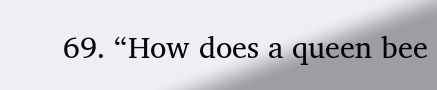69. “How does a queen bee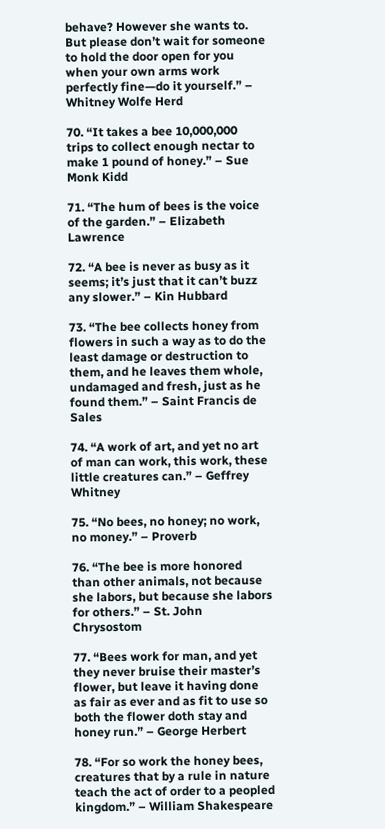behave? However she wants to. But please don’t wait for someone to hold the door open for you when your own arms work perfectly fine—do it yourself.” – Whitney Wolfe Herd

70. “It takes a bee 10,000,000 trips to collect enough nectar to make 1 pound of honey.” – Sue Monk Kidd

71. “The hum of bees is the voice of the garden.” – Elizabeth Lawrence

72. “A bee is never as busy as it seems; it’s just that it can’t buzz any slower.” – Kin Hubbard

73. “The bee collects honey from flowers in such a way as to do the least damage or destruction to them, and he leaves them whole, undamaged and fresh, just as he found them.” – Saint Francis de Sales

74. “A work of art, and yet no art of man can work, this work, these little creatures can.” – Geffrey Whitney

75. “No bees, no honey; no work, no money.” – Proverb

76. “The bee is more honored than other animals, not because she labors, but because she labors for others.” – St. John Chrysostom

77. “Bees work for man, and yet they never bruise their master’s flower, but leave it having done as fair as ever and as fit to use so both the flower doth stay and honey run.” – George Herbert

78. “For so work the honey bees, creatures that by a rule in nature teach the act of order to a peopled kingdom.” – William Shakespeare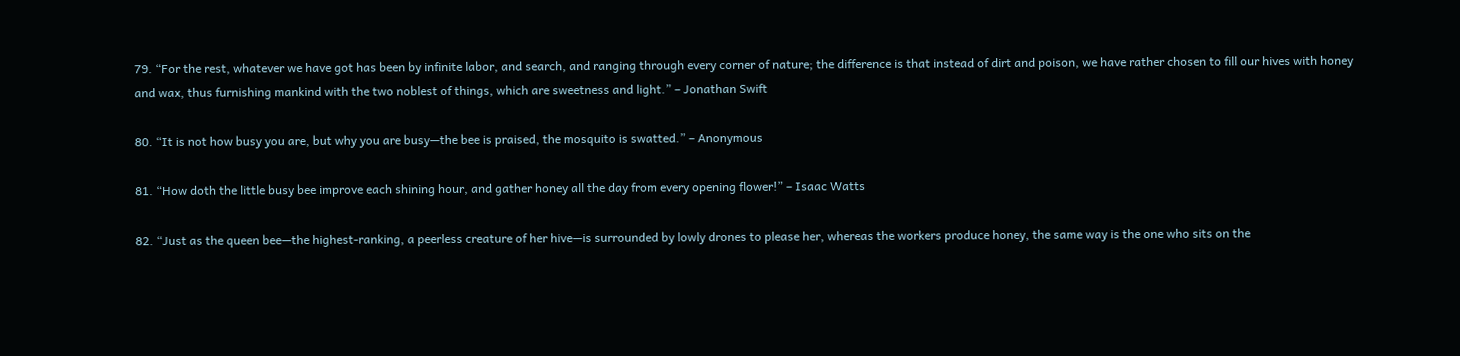79. “For the rest, whatever we have got has been by infinite labor, and search, and ranging through every corner of nature; the difference is that instead of dirt and poison, we have rather chosen to fill our hives with honey and wax, thus furnishing mankind with the two noblest of things, which are sweetness and light.” – Jonathan Swift

80. “It is not how busy you are, but why you are busy—the bee is praised, the mosquito is swatted.” – Anonymous

81. “How doth the little busy bee improve each shining hour, and gather honey all the day from every opening flower!” – Isaac Watts

82. “Just as the queen bee—the highest-ranking, a peerless creature of her hive—is surrounded by lowly drones to please her, whereas the workers produce honey, the same way is the one who sits on the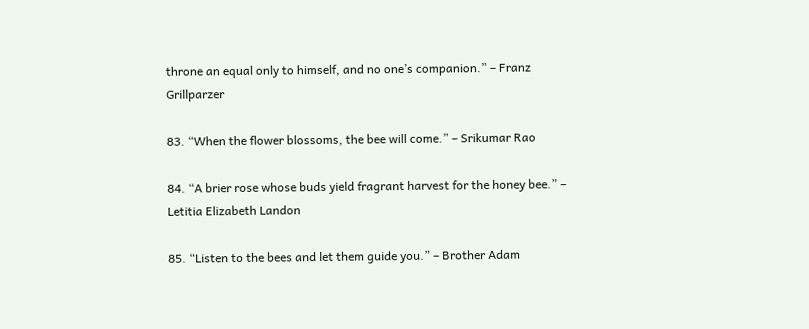throne an equal only to himself, and no one’s companion.” – Franz Grillparzer

83. “When the flower blossoms, the bee will come.” – Srikumar Rao

84. “A brier rose whose buds yield fragrant harvest for the honey bee.” – Letitia Elizabeth Landon

85. “Listen to the bees and let them guide you.” – Brother Adam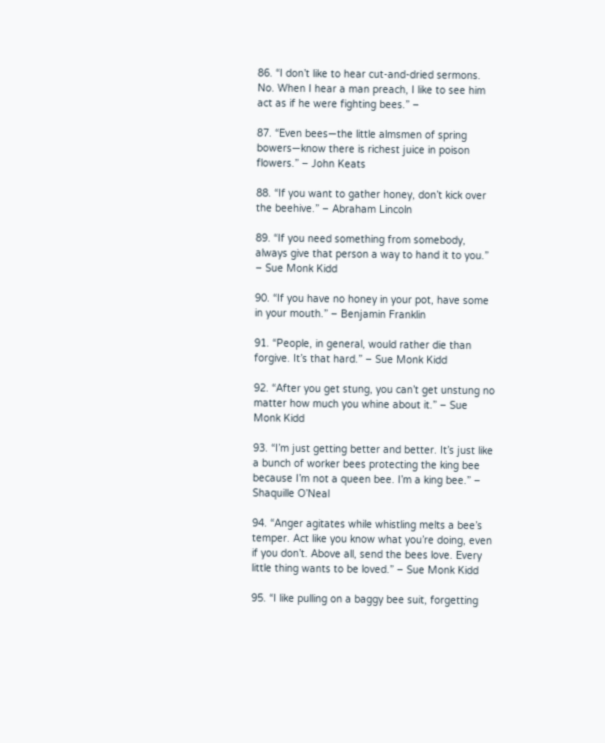86. “I don’t like to hear cut-and-dried sermons. No. When I hear a man preach, I like to see him act as if he were fighting bees.” –

87. “Even bees—the little almsmen of spring bowers—know there is richest juice in poison flowers.” – John Keats

88. “If you want to gather honey, don’t kick over the beehive.” – Abraham Lincoln

89. “If you need something from somebody, always give that person a way to hand it to you.” – Sue Monk Kidd

90. “If you have no honey in your pot, have some in your mouth.” – Benjamin Franklin

91. “People, in general, would rather die than forgive. It’s that hard.” – Sue Monk Kidd

92. “After you get stung, you can’t get unstung no matter how much you whine about it.” – Sue Monk Kidd

93. “I’m just getting better and better. It’s just like a bunch of worker bees protecting the king bee because I’m not a queen bee. I’m a king bee.” – Shaquille O’Neal

94. “Anger agitates while whistling melts a bee’s temper. Act like you know what you’re doing, even if you don’t. Above all, send the bees love. Every little thing wants to be loved.” – Sue Monk Kidd

95. “I like pulling on a baggy bee suit, forgetting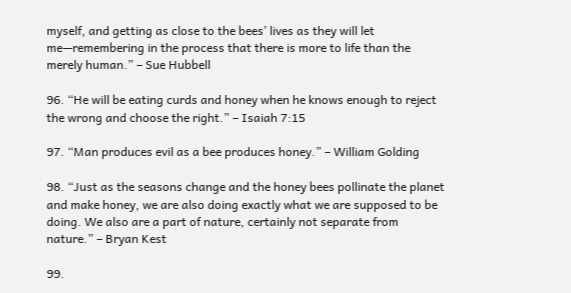myself, and getting as close to the bees’ lives as they will let me—remembering in the process that there is more to life than the merely human.” – Sue Hubbell

96. “He will be eating curds and honey when he knows enough to reject the wrong and choose the right.” – Isaiah 7:15

97. “Man produces evil as a bee produces honey.” – William Golding

98. “Just as the seasons change and the honey bees pollinate the planet and make honey, we are also doing exactly what we are supposed to be doing. We also are a part of nature, certainly not separate from nature.” – Bryan Kest

99.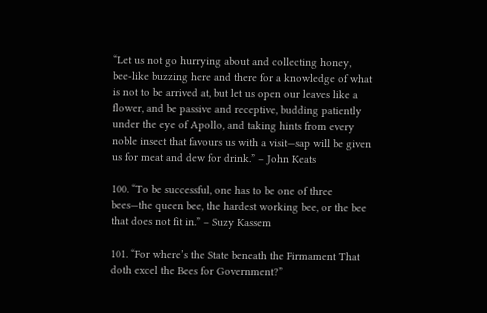“Let us not go hurrying about and collecting honey, bee-like buzzing here and there for a knowledge of what is not to be arrived at, but let us open our leaves like a flower, and be passive and receptive, budding patiently under the eye of Apollo, and taking hints from every noble insect that favours us with a visit—sap will be given us for meat and dew for drink.” – John Keats

100. “To be successful, one has to be one of three bees—the queen bee, the hardest working bee, or the bee that does not fit in.” – Suzy Kassem

101. “For where’s the State beneath the Firmament That doth excel the Bees for Government?”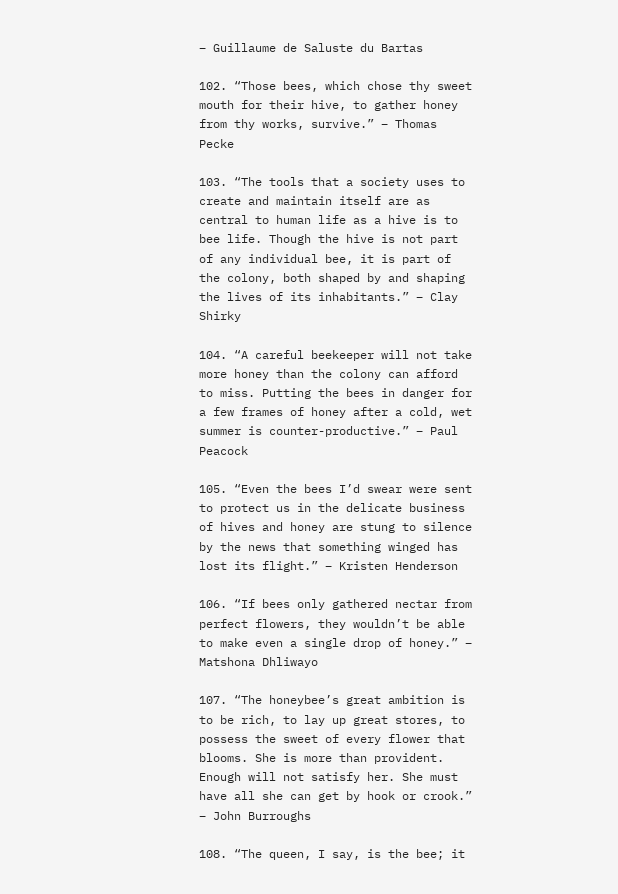– Guillaume de Saluste du Bartas

102. “Those bees, which chose thy sweet mouth for their hive, to gather honey from thy works, survive.” – Thomas Pecke

103. “The tools that a society uses to create and maintain itself are as central to human life as a hive is to bee life. Though the hive is not part of any individual bee, it is part of the colony, both shaped by and shaping the lives of its inhabitants.” – Clay Shirky

104. “A careful beekeeper will not take more honey than the colony can afford to miss. Putting the bees in danger for a few frames of honey after a cold, wet summer is counter-productive.” – Paul Peacock

105. “Even the bees I’d swear were sent to protect us in the delicate business of hives and honey are stung to silence by the news that something winged has lost its flight.” – Kristen Henderson

106. “If bees only gathered nectar from perfect flowers, they wouldn’t be able to make even a single drop of honey.” – Matshona Dhliwayo

107. “The honeybee’s great ambition is to be rich, to lay up great stores, to possess the sweet of every flower that blooms. She is more than provident. Enough will not satisfy her. She must have all she can get by hook or crook.” – John Burroughs

108. “The queen, I say, is the bee; it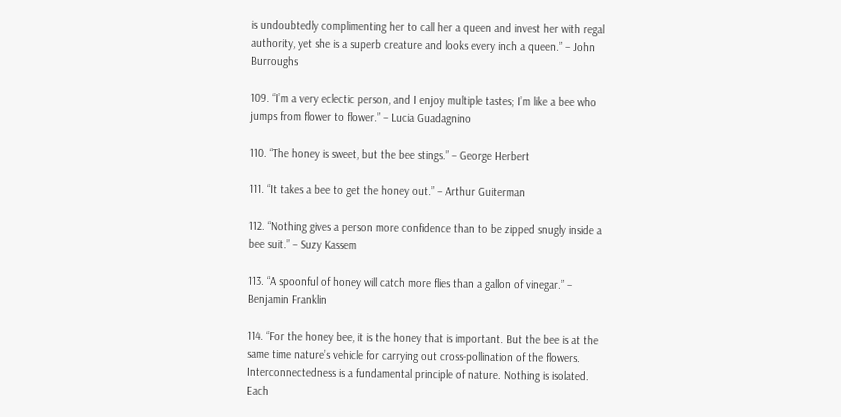is undoubtedly complimenting her to call her a queen and invest her with regal authority, yet she is a superb creature and looks every inch a queen.” – John Burroughs

109. “I’m a very eclectic person, and I enjoy multiple tastes; I’m like a bee who jumps from flower to flower.” – Lucia Guadagnino

110. “The honey is sweet, but the bee stings.” – George Herbert

111. “It takes a bee to get the honey out.” – Arthur Guiterman

112. “Nothing gives a person more confidence than to be zipped snugly inside a bee suit.” – Suzy Kassem

113. “A spoonful of honey will catch more flies than a gallon of vinegar.” – Benjamin Franklin

114. “For the honey bee, it is the honey that is important. But the bee is at the same time nature’s vehicle for carrying out cross-pollination of the flowers. Interconnectedness is a fundamental principle of nature. Nothing is isolated. Each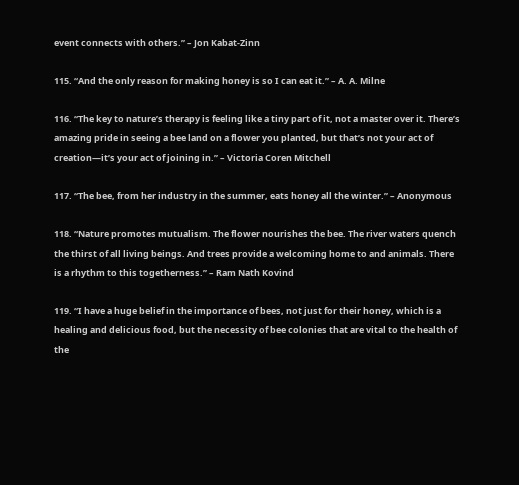event connects with others.” – Jon Kabat-Zinn

115. “And the only reason for making honey is so I can eat it.” – A. A. Milne

116. “The key to nature’s therapy is feeling like a tiny part of it, not a master over it. There’s amazing pride in seeing a bee land on a flower you planted, but that’s not your act of creation—it’s your act of joining in.” – Victoria Coren Mitchell

117. “The bee, from her industry in the summer, eats honey all the winter.” – Anonymous

118. “Nature promotes mutualism. The flower nourishes the bee. The river waters quench the thirst of all living beings. And trees provide a welcoming home to and animals. There is a rhythm to this togetherness.” – Ram Nath Kovind

119. “I have a huge belief in the importance of bees, not just for their honey, which is a healing and delicious food, but the necessity of bee colonies that are vital to the health of the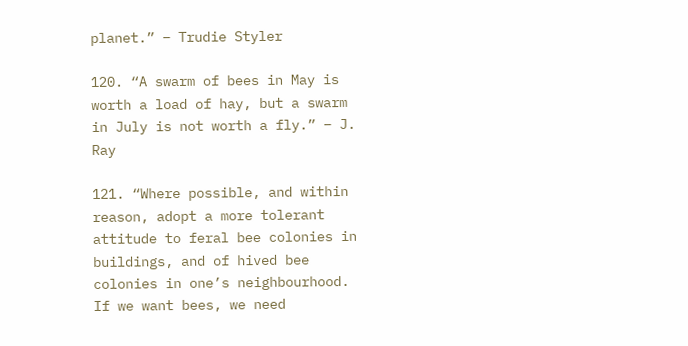planet.” – Trudie Styler

120. “A swarm of bees in May is worth a load of hay, but a swarm in July is not worth a fly.” – J. Ray

121. “Where possible, and within reason, adopt a more tolerant attitude to feral bee colonies in buildings, and of hived bee colonies in one’s neighbourhood. If we want bees, we need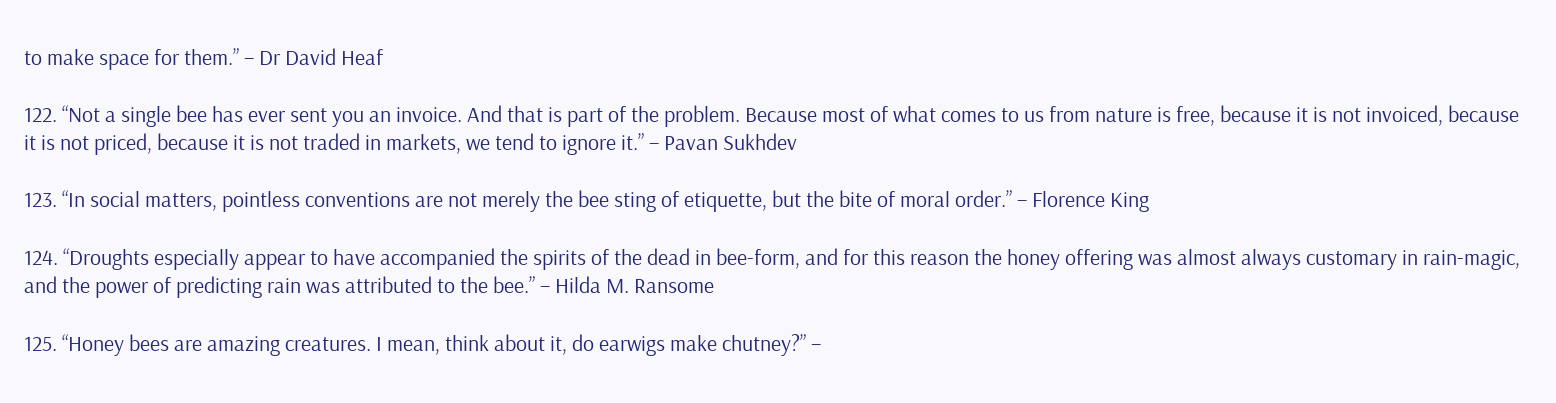to make space for them.” – Dr David Heaf

122. “Not a single bee has ever sent you an invoice. And that is part of the problem. Because most of what comes to us from nature is free, because it is not invoiced, because it is not priced, because it is not traded in markets, we tend to ignore it.” – Pavan Sukhdev

123. “In social matters, pointless conventions are not merely the bee sting of etiquette, but the bite of moral order.” – Florence King

124. “Droughts especially appear to have accompanied the spirits of the dead in bee-form, and for this reason the honey offering was almost always customary in rain-magic, and the power of predicting rain was attributed to the bee.” – Hilda M. Ransome

125. “Honey bees are amazing creatures. I mean, think about it, do earwigs make chutney?” –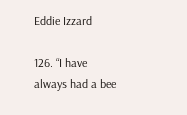Eddie Izzard

126. “I have always had a bee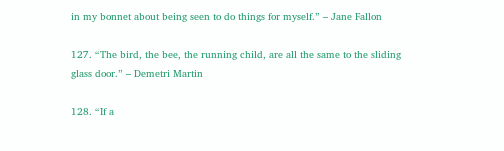in my bonnet about being seen to do things for myself.” – Jane Fallon

127. “The bird, the bee, the running child, are all the same to the sliding glass door.” – Demetri Martin

128. “If a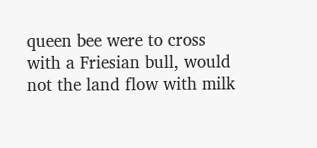queen bee were to cross with a Friesian bull, would not the land flow with milk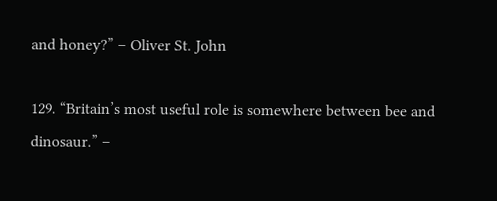and honey?” – Oliver St. John

129. “Britain’s most useful role is somewhere between bee and dinosaur.” –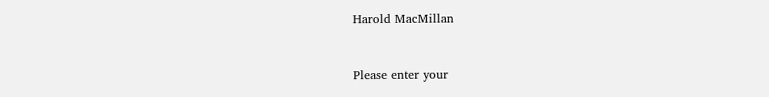Harold MacMillan


Please enter your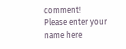comment!
Please enter your name here